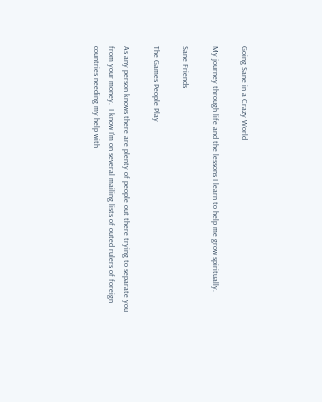Going Sane in a Crazy World

My journey through life and the lessons I learn to help me grow spiritually.

Sane Friends

The Games People Play

As any person knows there are plenty of people out there trying to separate you from your money.  I know I'm on several mailing lists of outed rulers of foreign countries needing my help with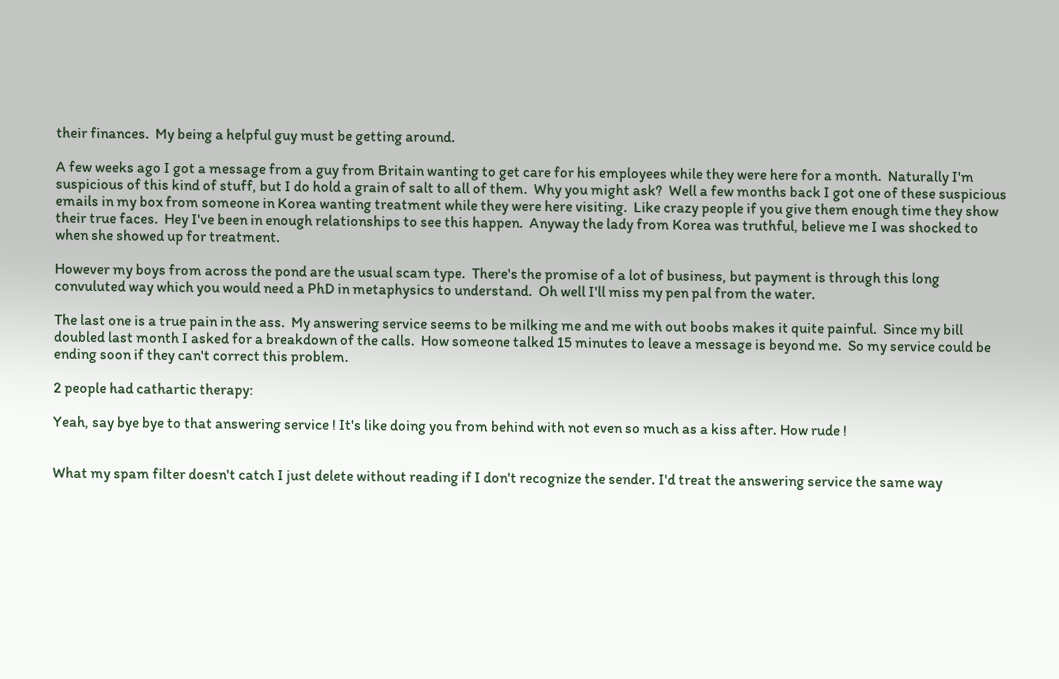their finances.  My being a helpful guy must be getting around.

A few weeks ago I got a message from a guy from Britain wanting to get care for his employees while they were here for a month.  Naturally I'm suspicious of this kind of stuff, but I do hold a grain of salt to all of them.  Why you might ask?  Well a few months back I got one of these suspicious emails in my box from someone in Korea wanting treatment while they were here visiting.  Like crazy people if you give them enough time they show their true faces.  Hey I've been in enough relationships to see this happen.  Anyway the lady from Korea was truthful, believe me I was shocked to when she showed up for treatment.

However my boys from across the pond are the usual scam type.  There's the promise of a lot of business, but payment is through this long convuluted way which you would need a PhD in metaphysics to understand.  Oh well I'll miss my pen pal from the water.

The last one is a true pain in the ass.  My answering service seems to be milking me and me with out boobs makes it quite painful.  Since my bill doubled last month I asked for a breakdown of the calls.  How someone talked 15 minutes to leave a message is beyond me.  So my service could be ending soon if they can't correct this problem.

2 people had cathartic therapy:

Yeah, say bye bye to that answering service ! It's like doing you from behind with not even so much as a kiss after. How rude !


What my spam filter doesn't catch I just delete without reading if I don't recognize the sender. I'd treat the answering service the same way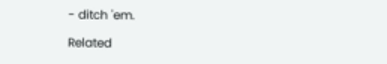- ditch 'em.

Related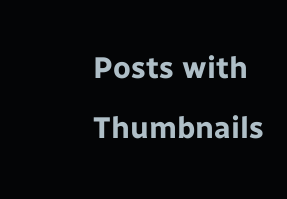Posts with Thumbnails